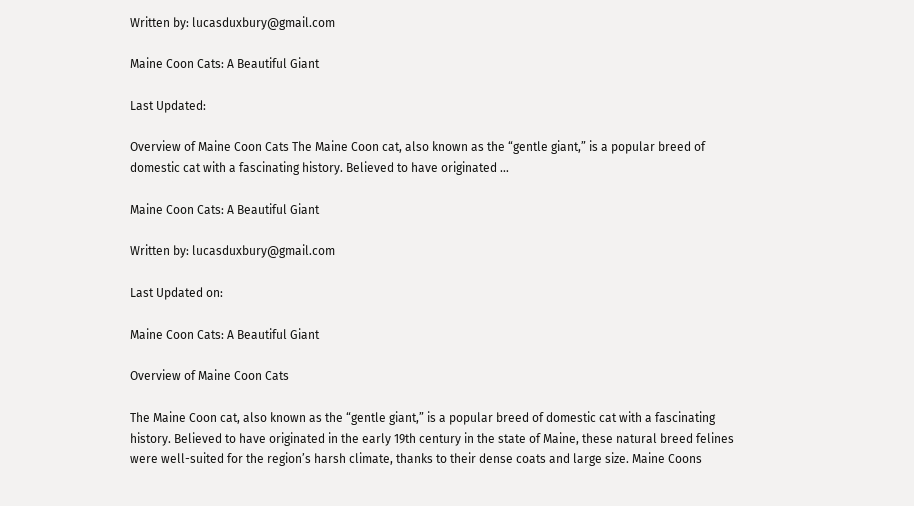Written by: lucasduxbury@gmail.com

Maine Coon Cats: A Beautiful Giant

Last Updated:

Overview of Maine Coon Cats The Maine Coon cat, also known as the “gentle giant,” is a popular breed of domestic cat with a fascinating history. Believed to have originated …

Maine Coon Cats: A Beautiful Giant

Written by: lucasduxbury@gmail.com

Last Updated on:

Maine Coon Cats: A Beautiful Giant

Overview of Maine Coon Cats

The Maine Coon cat, also known as the “gentle giant,” is a popular breed of domestic cat with a fascinating history. Believed to have originated in the early 19th century in the state of Maine, these natural breed felines were well-suited for the region’s harsh climate, thanks to their dense coats and large size. Maine Coons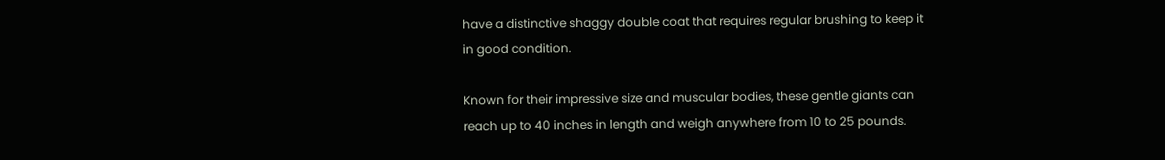have a distinctive shaggy double coat that requires regular brushing to keep it in good condition.

Known for their impressive size and muscular bodies, these gentle giants can reach up to 40 inches in length and weigh anywhere from 10 to 25 pounds.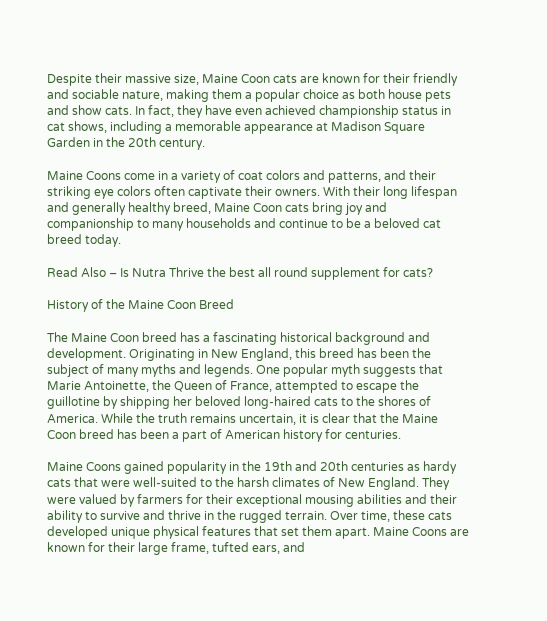Despite their massive size, Maine Coon cats are known for their friendly and sociable nature, making them a popular choice as both house pets and show cats. In fact, they have even achieved championship status in cat shows, including a memorable appearance at Madison Square Garden in the 20th century.

Maine Coons come in a variety of coat colors and patterns, and their striking eye colors often captivate their owners. With their long lifespan and generally healthy breed, Maine Coon cats bring joy and companionship to many households and continue to be a beloved cat breed today.

Read Also – Is Nutra Thrive the best all round supplement for cats?

History of the Maine Coon Breed

The Maine Coon breed has a fascinating historical background and development. Originating in New England, this breed has been the subject of many myths and legends. One popular myth suggests that Marie Antoinette, the Queen of France, attempted to escape the guillotine by shipping her beloved long-haired cats to the shores of America. While the truth remains uncertain, it is clear that the Maine Coon breed has been a part of American history for centuries.

Maine Coons gained popularity in the 19th and 20th centuries as hardy cats that were well-suited to the harsh climates of New England. They were valued by farmers for their exceptional mousing abilities and their ability to survive and thrive in the rugged terrain. Over time, these cats developed unique physical features that set them apart. Maine Coons are known for their large frame, tufted ears, and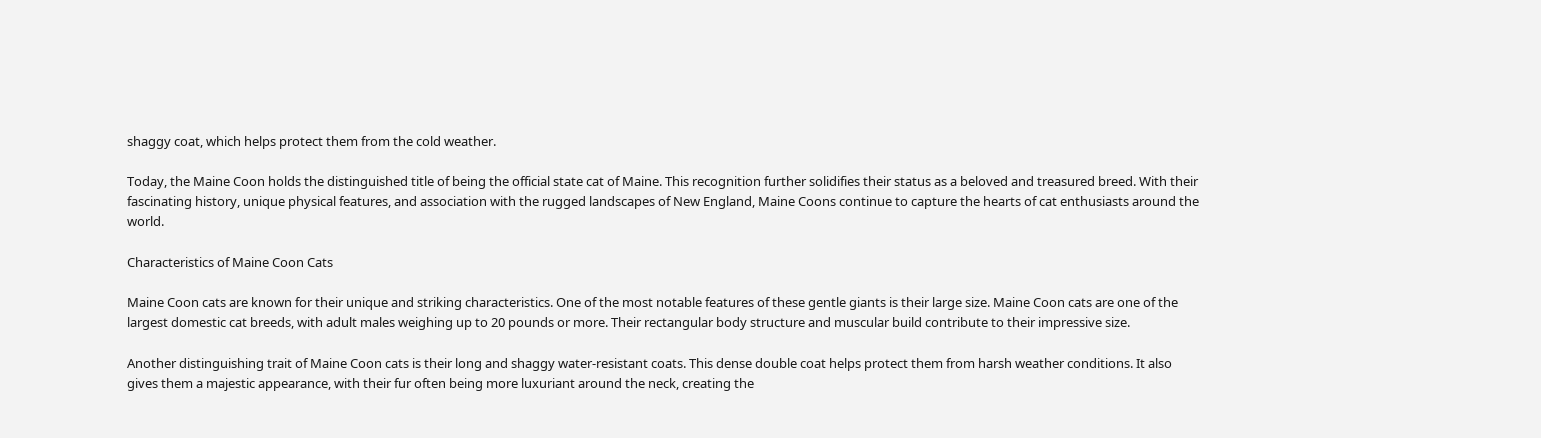shaggy coat, which helps protect them from the cold weather.

Today, the Maine Coon holds the distinguished title of being the official state cat of Maine. This recognition further solidifies their status as a beloved and treasured breed. With their fascinating history, unique physical features, and association with the rugged landscapes of New England, Maine Coons continue to capture the hearts of cat enthusiasts around the world.

Characteristics of Maine Coon Cats

Maine Coon cats are known for their unique and striking characteristics. One of the most notable features of these gentle giants is their large size. Maine Coon cats are one of the largest domestic cat breeds, with adult males weighing up to 20 pounds or more. Their rectangular body structure and muscular build contribute to their impressive size.

Another distinguishing trait of Maine Coon cats is their long and shaggy water-resistant coats. This dense double coat helps protect them from harsh weather conditions. It also gives them a majestic appearance, with their fur often being more luxuriant around the neck, creating the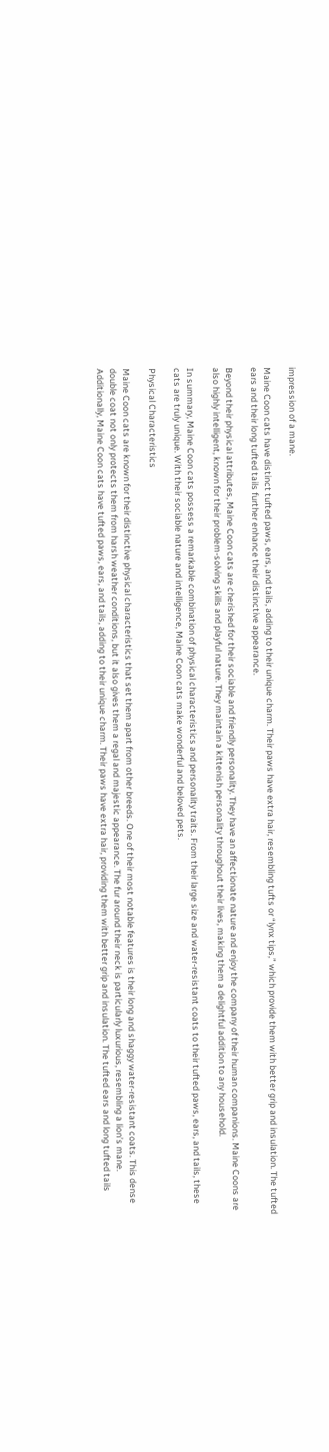impression of a mane.

Maine Coon cats have distinct tufted paws, ears, and tails, adding to their unique charm. Their paws have extra hair, resembling tufts or “lynx tips,” which provide them with better grip and insulation. The tufted ears and their long tufted tails further enhance their distinctive appearance.

Beyond their physical attributes, Maine Coon cats are cherished for their sociable and friendly personality. They have an affectionate nature and enjoy the company of their human companions. Maine Coons are also highly intelligent, known for their problem-solving skills and playful nature. They maintain a kittenish personality throughout their lives, making them a delightful addition to any household.

In summary, Maine Coon cats possess a remarkable combination of physical characteristics and personality traits. From their large size and water-resistant coats to their tufted paws, ears, and tails, these cats are truly unique. With their sociable nature and intelligence, Maine Coon cats make wonderful and beloved pets.

Physical Characteristics

Maine Coon cats are known for their distinctive physical characteristics that set them apart from other breeds. One of their most notable features is their long and shaggy water-resistant coats. This dense double coat not only protects them from harsh weather conditions, but it also gives them a regal and majestic appearance. The fur around their neck is particularly luxurious, resembling a lion’s mane. Additionally, Maine Coon cats have tufted paws, ears, and tails, adding to their unique charm. Their paws have extra hair, providing them with better grip and insulation. The tufted ears and long tufted tails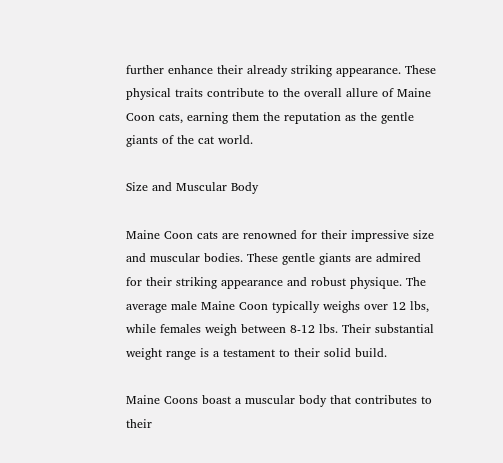further enhance their already striking appearance. These physical traits contribute to the overall allure of Maine Coon cats, earning them the reputation as the gentle giants of the cat world.

Size and Muscular Body

Maine Coon cats are renowned for their impressive size and muscular bodies. These gentle giants are admired for their striking appearance and robust physique. The average male Maine Coon typically weighs over 12 lbs, while females weigh between 8-12 lbs. Their substantial weight range is a testament to their solid build.

Maine Coons boast a muscular body that contributes to their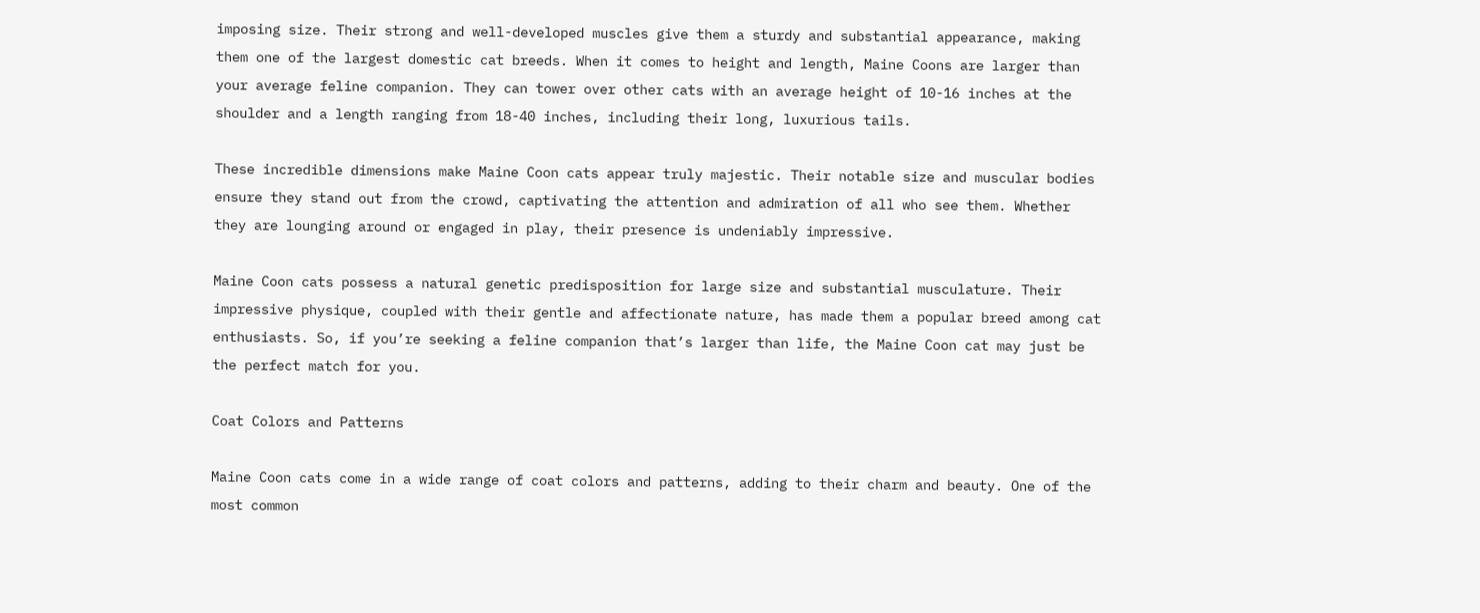imposing size. Their strong and well-developed muscles give them a sturdy and substantial appearance, making them one of the largest domestic cat breeds. When it comes to height and length, Maine Coons are larger than your average feline companion. They can tower over other cats with an average height of 10-16 inches at the shoulder and a length ranging from 18-40 inches, including their long, luxurious tails.

These incredible dimensions make Maine Coon cats appear truly majestic. Their notable size and muscular bodies ensure they stand out from the crowd, captivating the attention and admiration of all who see them. Whether they are lounging around or engaged in play, their presence is undeniably impressive.

Maine Coon cats possess a natural genetic predisposition for large size and substantial musculature. Their impressive physique, coupled with their gentle and affectionate nature, has made them a popular breed among cat enthusiasts. So, if you’re seeking a feline companion that’s larger than life, the Maine Coon cat may just be the perfect match for you.

Coat Colors and Patterns

Maine Coon cats come in a wide range of coat colors and patterns, adding to their charm and beauty. One of the most common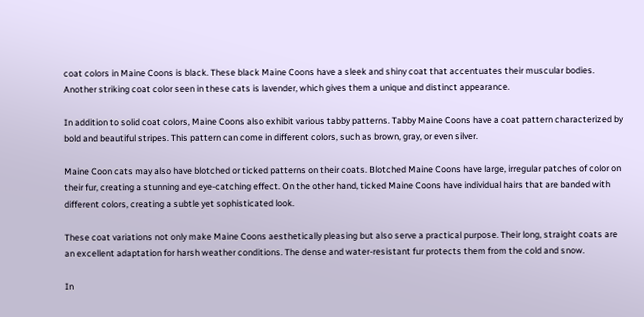coat colors in Maine Coons is black. These black Maine Coons have a sleek and shiny coat that accentuates their muscular bodies. Another striking coat color seen in these cats is lavender, which gives them a unique and distinct appearance.

In addition to solid coat colors, Maine Coons also exhibit various tabby patterns. Tabby Maine Coons have a coat pattern characterized by bold and beautiful stripes. This pattern can come in different colors, such as brown, gray, or even silver.

Maine Coon cats may also have blotched or ticked patterns on their coats. Blotched Maine Coons have large, irregular patches of color on their fur, creating a stunning and eye-catching effect. On the other hand, ticked Maine Coons have individual hairs that are banded with different colors, creating a subtle yet sophisticated look.

These coat variations not only make Maine Coons aesthetically pleasing but also serve a practical purpose. Their long, straight coats are an excellent adaptation for harsh weather conditions. The dense and water-resistant fur protects them from the cold and snow.

In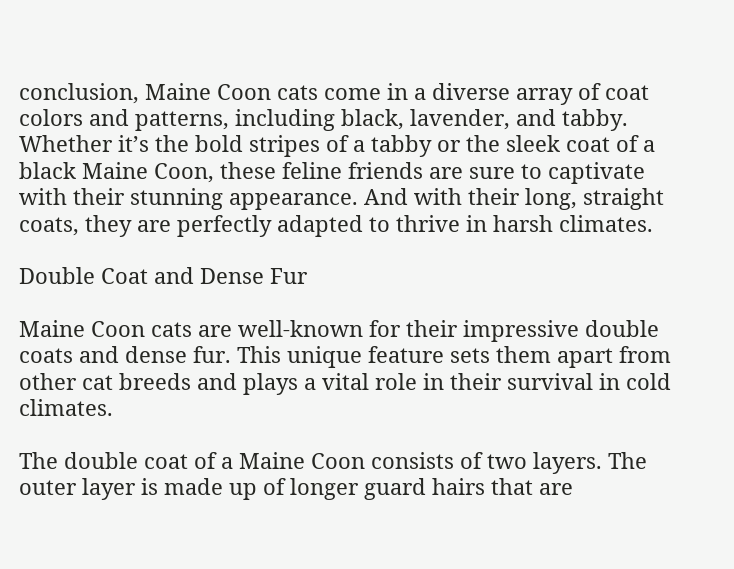conclusion, Maine Coon cats come in a diverse array of coat colors and patterns, including black, lavender, and tabby. Whether it’s the bold stripes of a tabby or the sleek coat of a black Maine Coon, these feline friends are sure to captivate with their stunning appearance. And with their long, straight coats, they are perfectly adapted to thrive in harsh climates.

Double Coat and Dense Fur

Maine Coon cats are well-known for their impressive double coats and dense fur. This unique feature sets them apart from other cat breeds and plays a vital role in their survival in cold climates.

The double coat of a Maine Coon consists of two layers. The outer layer is made up of longer guard hairs that are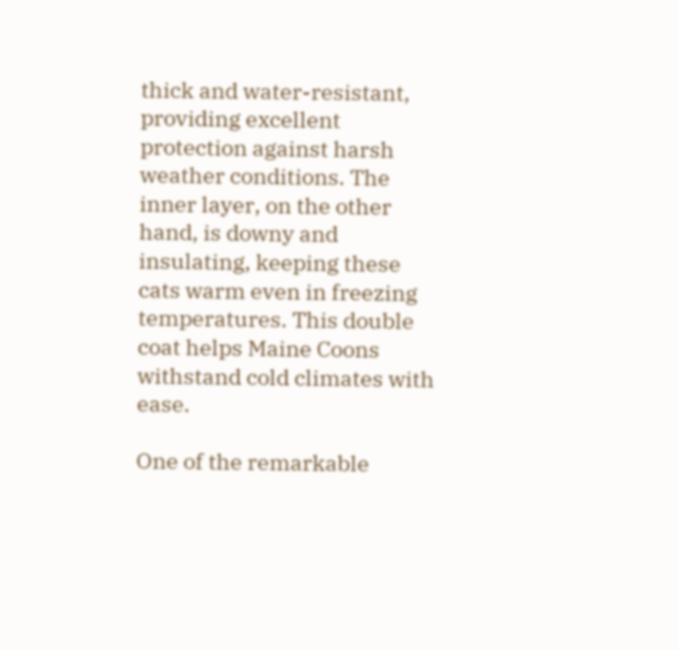thick and water-resistant, providing excellent protection against harsh weather conditions. The inner layer, on the other hand, is downy and insulating, keeping these cats warm even in freezing temperatures. This double coat helps Maine Coons withstand cold climates with ease.

One of the remarkable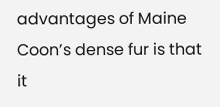advantages of Maine Coon’s dense fur is that it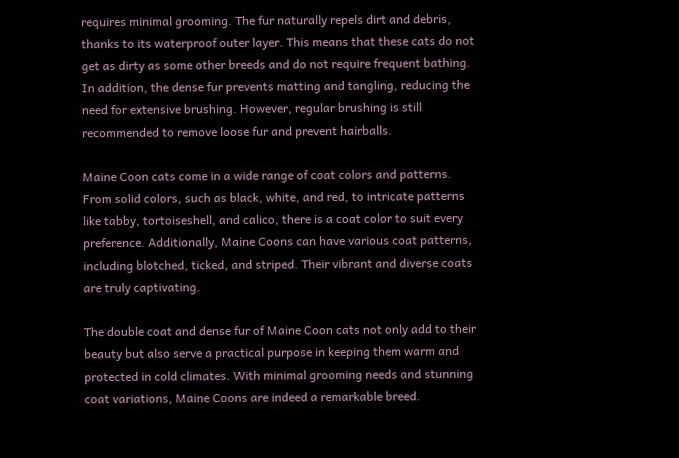requires minimal grooming. The fur naturally repels dirt and debris, thanks to its waterproof outer layer. This means that these cats do not get as dirty as some other breeds and do not require frequent bathing. In addition, the dense fur prevents matting and tangling, reducing the need for extensive brushing. However, regular brushing is still recommended to remove loose fur and prevent hairballs.

Maine Coon cats come in a wide range of coat colors and patterns. From solid colors, such as black, white, and red, to intricate patterns like tabby, tortoiseshell, and calico, there is a coat color to suit every preference. Additionally, Maine Coons can have various coat patterns, including blotched, ticked, and striped. Their vibrant and diverse coats are truly captivating.

The double coat and dense fur of Maine Coon cats not only add to their beauty but also serve a practical purpose in keeping them warm and protected in cold climates. With minimal grooming needs and stunning coat variations, Maine Coons are indeed a remarkable breed.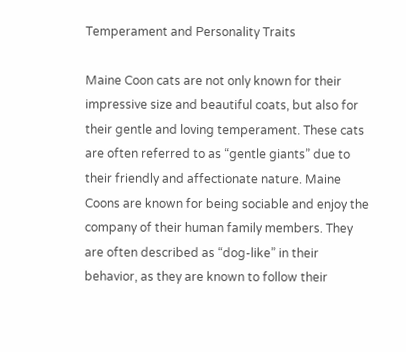Temperament and Personality Traits

Maine Coon cats are not only known for their impressive size and beautiful coats, but also for their gentle and loving temperament. These cats are often referred to as “gentle giants” due to their friendly and affectionate nature. Maine Coons are known for being sociable and enjoy the company of their human family members. They are often described as “dog-like” in their behavior, as they are known to follow their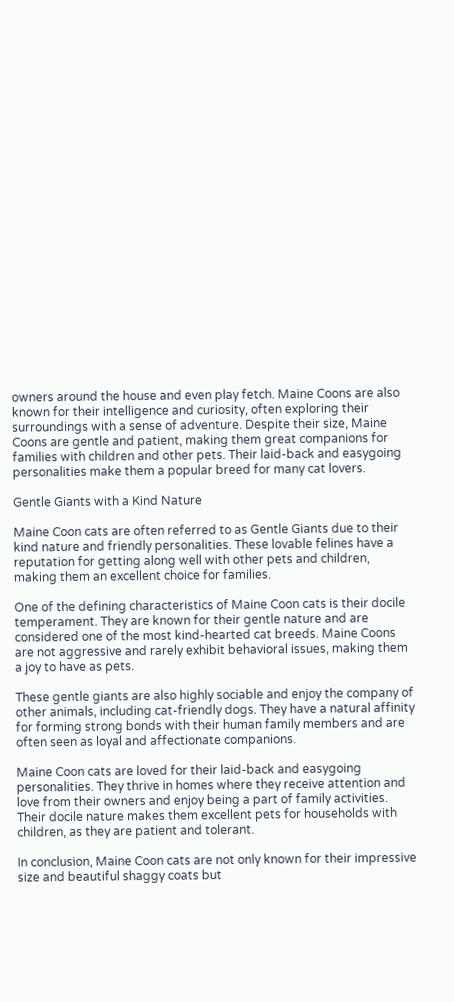owners around the house and even play fetch. Maine Coons are also known for their intelligence and curiosity, often exploring their surroundings with a sense of adventure. Despite their size, Maine Coons are gentle and patient, making them great companions for families with children and other pets. Their laid-back and easygoing personalities make them a popular breed for many cat lovers.

Gentle Giants with a Kind Nature

Maine Coon cats are often referred to as Gentle Giants due to their kind nature and friendly personalities. These lovable felines have a reputation for getting along well with other pets and children, making them an excellent choice for families.

One of the defining characteristics of Maine Coon cats is their docile temperament. They are known for their gentle nature and are considered one of the most kind-hearted cat breeds. Maine Coons are not aggressive and rarely exhibit behavioral issues, making them a joy to have as pets.

These gentle giants are also highly sociable and enjoy the company of other animals, including cat-friendly dogs. They have a natural affinity for forming strong bonds with their human family members and are often seen as loyal and affectionate companions.

Maine Coon cats are loved for their laid-back and easygoing personalities. They thrive in homes where they receive attention and love from their owners and enjoy being a part of family activities. Their docile nature makes them excellent pets for households with children, as they are patient and tolerant.

In conclusion, Maine Coon cats are not only known for their impressive size and beautiful shaggy coats but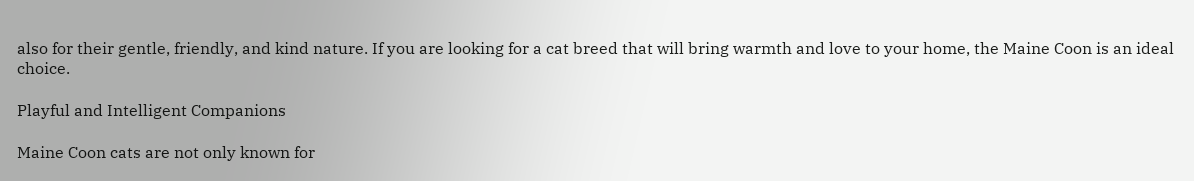also for their gentle, friendly, and kind nature. If you are looking for a cat breed that will bring warmth and love to your home, the Maine Coon is an ideal choice.

Playful and Intelligent Companions

Maine Coon cats are not only known for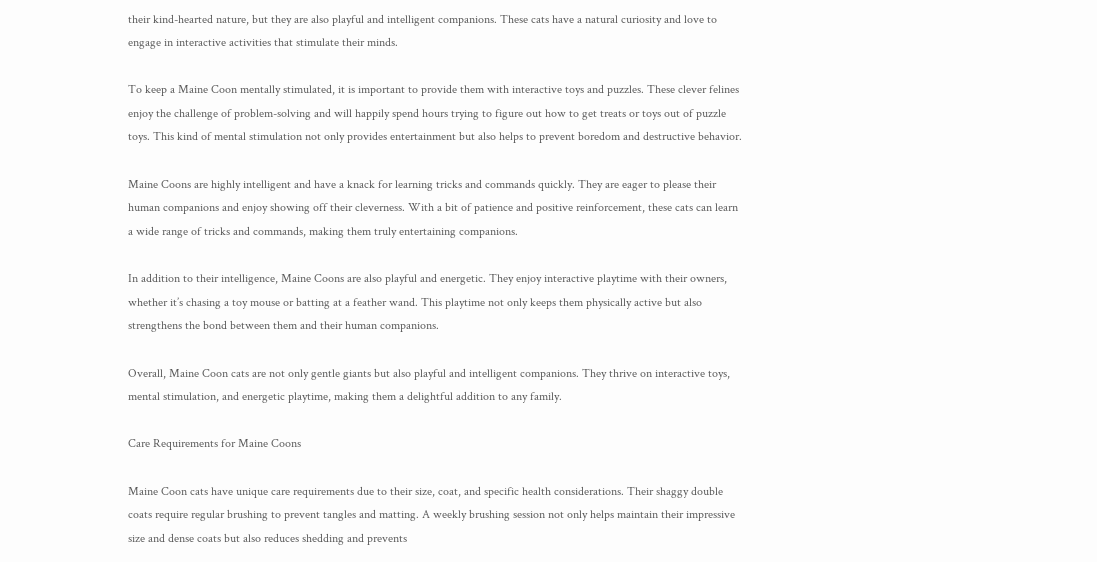their kind-hearted nature, but they are also playful and intelligent companions. These cats have a natural curiosity and love to engage in interactive activities that stimulate their minds.

To keep a Maine Coon mentally stimulated, it is important to provide them with interactive toys and puzzles. These clever felines enjoy the challenge of problem-solving and will happily spend hours trying to figure out how to get treats or toys out of puzzle toys. This kind of mental stimulation not only provides entertainment but also helps to prevent boredom and destructive behavior.

Maine Coons are highly intelligent and have a knack for learning tricks and commands quickly. They are eager to please their human companions and enjoy showing off their cleverness. With a bit of patience and positive reinforcement, these cats can learn a wide range of tricks and commands, making them truly entertaining companions.

In addition to their intelligence, Maine Coons are also playful and energetic. They enjoy interactive playtime with their owners, whether it’s chasing a toy mouse or batting at a feather wand. This playtime not only keeps them physically active but also strengthens the bond between them and their human companions.

Overall, Maine Coon cats are not only gentle giants but also playful and intelligent companions. They thrive on interactive toys, mental stimulation, and energetic playtime, making them a delightful addition to any family.

Care Requirements for Maine Coons

Maine Coon cats have unique care requirements due to their size, coat, and specific health considerations. Their shaggy double coats require regular brushing to prevent tangles and matting. A weekly brushing session not only helps maintain their impressive size and dense coats but also reduces shedding and prevents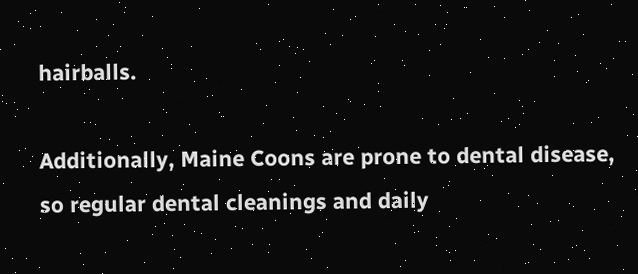hairballs.

Additionally, Maine Coons are prone to dental disease, so regular dental cleanings and daily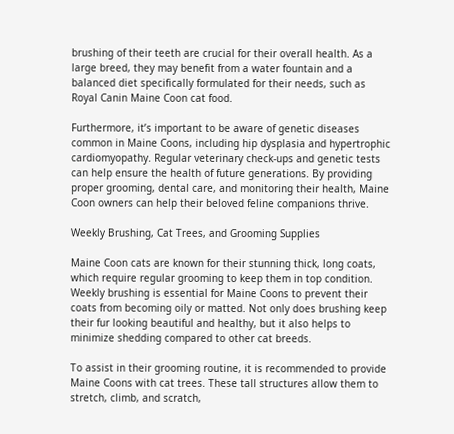brushing of their teeth are crucial for their overall health. As a large breed, they may benefit from a water fountain and a balanced diet specifically formulated for their needs, such as Royal Canin Maine Coon cat food.

Furthermore, it’s important to be aware of genetic diseases common in Maine Coons, including hip dysplasia and hypertrophic cardiomyopathy. Regular veterinary check-ups and genetic tests can help ensure the health of future generations. By providing proper grooming, dental care, and monitoring their health, Maine Coon owners can help their beloved feline companions thrive.

Weekly Brushing, Cat Trees, and Grooming Supplies

Maine Coon cats are known for their stunning thick, long coats, which require regular grooming to keep them in top condition. Weekly brushing is essential for Maine Coons to prevent their coats from becoming oily or matted. Not only does brushing keep their fur looking beautiful and healthy, but it also helps to minimize shedding compared to other cat breeds.

To assist in their grooming routine, it is recommended to provide Maine Coons with cat trees. These tall structures allow them to stretch, climb, and scratch,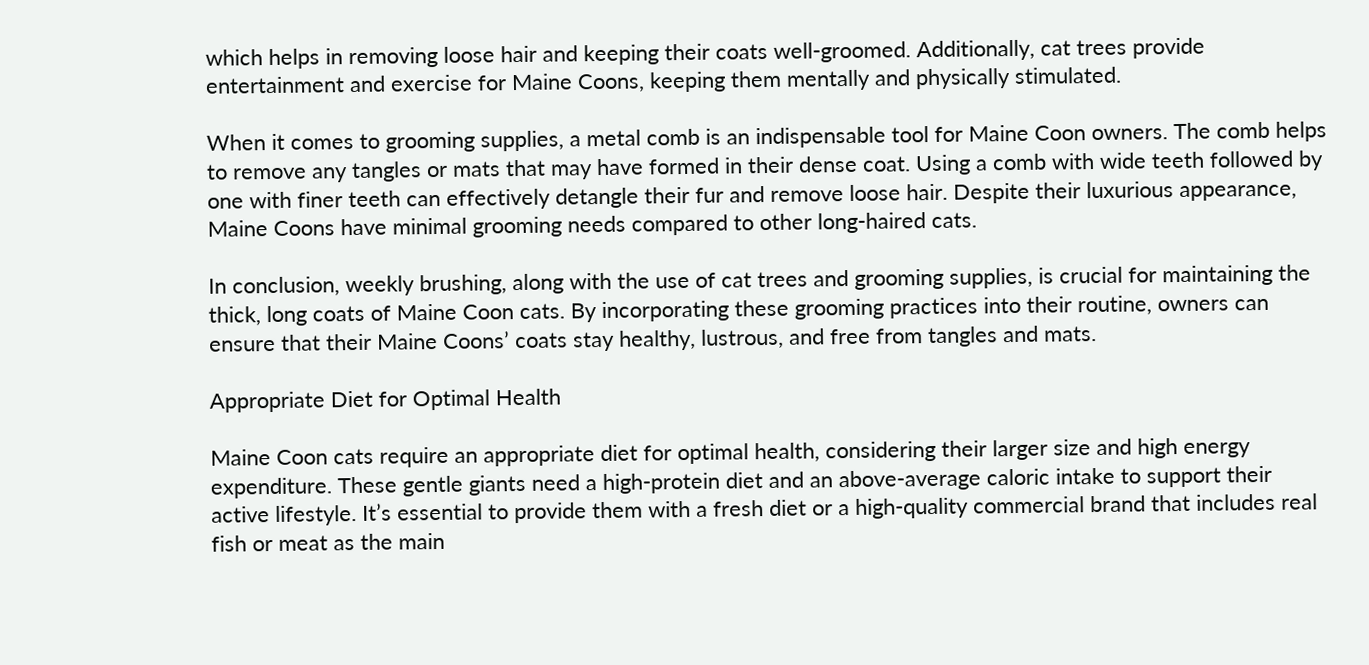which helps in removing loose hair and keeping their coats well-groomed. Additionally, cat trees provide entertainment and exercise for Maine Coons, keeping them mentally and physically stimulated.

When it comes to grooming supplies, a metal comb is an indispensable tool for Maine Coon owners. The comb helps to remove any tangles or mats that may have formed in their dense coat. Using a comb with wide teeth followed by one with finer teeth can effectively detangle their fur and remove loose hair. Despite their luxurious appearance, Maine Coons have minimal grooming needs compared to other long-haired cats.

In conclusion, weekly brushing, along with the use of cat trees and grooming supplies, is crucial for maintaining the thick, long coats of Maine Coon cats. By incorporating these grooming practices into their routine, owners can ensure that their Maine Coons’ coats stay healthy, lustrous, and free from tangles and mats.

Appropriate Diet for Optimal Health

Maine Coon cats require an appropriate diet for optimal health, considering their larger size and high energy expenditure. These gentle giants need a high-protein diet and an above-average caloric intake to support their active lifestyle. It’s essential to provide them with a fresh diet or a high-quality commercial brand that includes real fish or meat as the main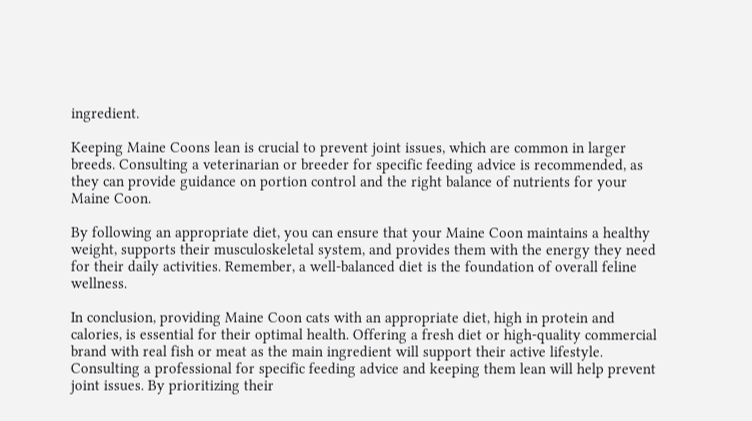ingredient.

Keeping Maine Coons lean is crucial to prevent joint issues, which are common in larger breeds. Consulting a veterinarian or breeder for specific feeding advice is recommended, as they can provide guidance on portion control and the right balance of nutrients for your Maine Coon.

By following an appropriate diet, you can ensure that your Maine Coon maintains a healthy weight, supports their musculoskeletal system, and provides them with the energy they need for their daily activities. Remember, a well-balanced diet is the foundation of overall feline wellness.

In conclusion, providing Maine Coon cats with an appropriate diet, high in protein and calories, is essential for their optimal health. Offering a fresh diet or high-quality commercial brand with real fish or meat as the main ingredient will support their active lifestyle. Consulting a professional for specific feeding advice and keeping them lean will help prevent joint issues. By prioritizing their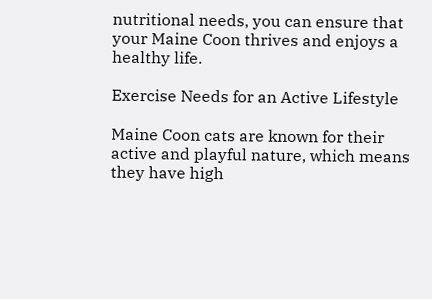nutritional needs, you can ensure that your Maine Coon thrives and enjoys a healthy life.

Exercise Needs for an Active Lifestyle

Maine Coon cats are known for their active and playful nature, which means they have high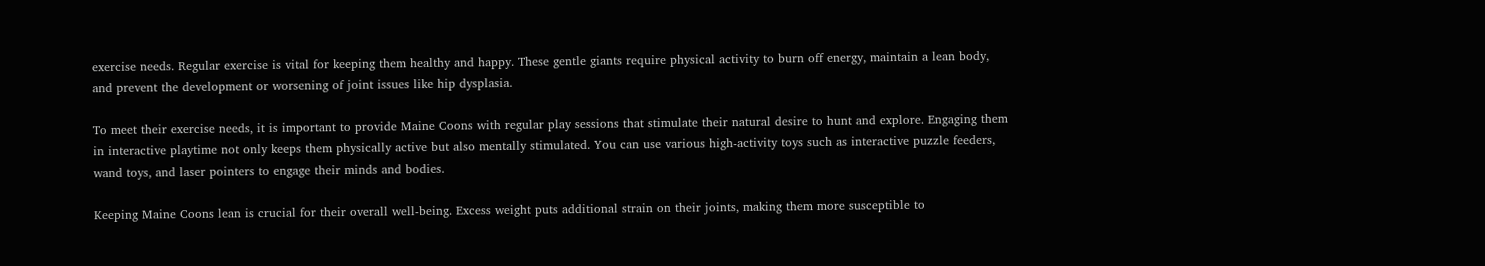exercise needs. Regular exercise is vital for keeping them healthy and happy. These gentle giants require physical activity to burn off energy, maintain a lean body, and prevent the development or worsening of joint issues like hip dysplasia.

To meet their exercise needs, it is important to provide Maine Coons with regular play sessions that stimulate their natural desire to hunt and explore. Engaging them in interactive playtime not only keeps them physically active but also mentally stimulated. You can use various high-activity toys such as interactive puzzle feeders, wand toys, and laser pointers to engage their minds and bodies.

Keeping Maine Coons lean is crucial for their overall well-being. Excess weight puts additional strain on their joints, making them more susceptible to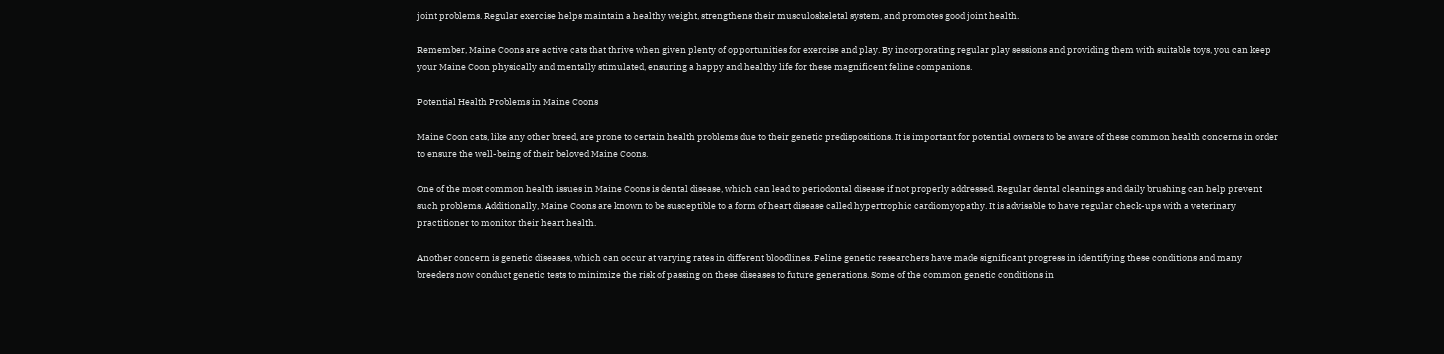joint problems. Regular exercise helps maintain a healthy weight, strengthens their musculoskeletal system, and promotes good joint health.

Remember, Maine Coons are active cats that thrive when given plenty of opportunities for exercise and play. By incorporating regular play sessions and providing them with suitable toys, you can keep your Maine Coon physically and mentally stimulated, ensuring a happy and healthy life for these magnificent feline companions.

Potential Health Problems in Maine Coons

Maine Coon cats, like any other breed, are prone to certain health problems due to their genetic predispositions. It is important for potential owners to be aware of these common health concerns in order to ensure the well-being of their beloved Maine Coons.

One of the most common health issues in Maine Coons is dental disease, which can lead to periodontal disease if not properly addressed. Regular dental cleanings and daily brushing can help prevent such problems. Additionally, Maine Coons are known to be susceptible to a form of heart disease called hypertrophic cardiomyopathy. It is advisable to have regular check-ups with a veterinary practitioner to monitor their heart health.

Another concern is genetic diseases, which can occur at varying rates in different bloodlines. Feline genetic researchers have made significant progress in identifying these conditions and many breeders now conduct genetic tests to minimize the risk of passing on these diseases to future generations. Some of the common genetic conditions in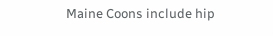Maine Coons include hip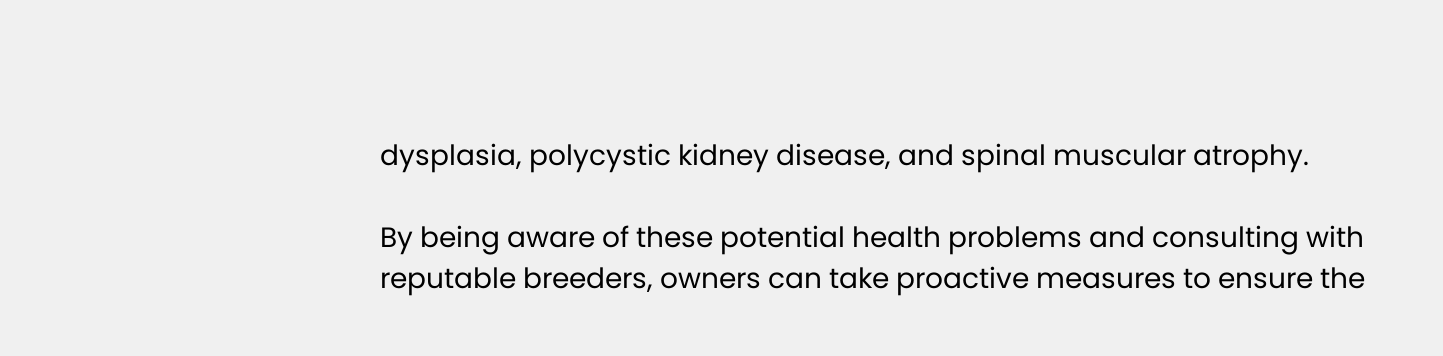dysplasia, polycystic kidney disease, and spinal muscular atrophy.

By being aware of these potential health problems and consulting with reputable breeders, owners can take proactive measures to ensure the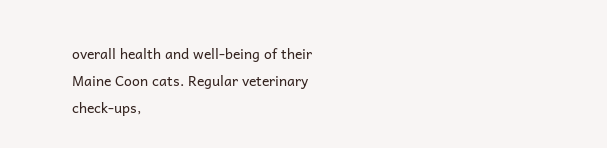overall health and well-being of their Maine Coon cats. Regular veterinary check-ups,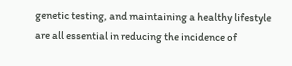genetic testing, and maintaining a healthy lifestyle are all essential in reducing the incidence of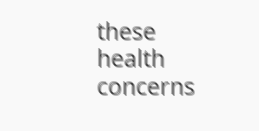these health concerns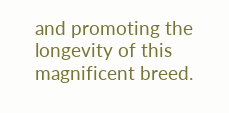and promoting the longevity of this magnificent breed.